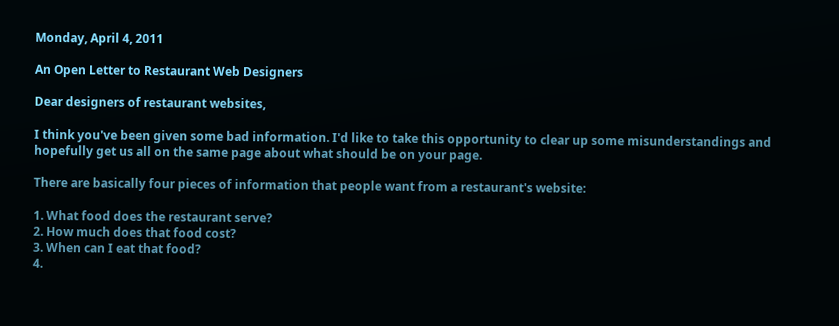Monday, April 4, 2011

An Open Letter to Restaurant Web Designers

Dear designers of restaurant websites,

I think you've been given some bad information. I'd like to take this opportunity to clear up some misunderstandings and hopefully get us all on the same page about what should be on your page.

There are basically four pieces of information that people want from a restaurant's website:

1. What food does the restaurant serve?
2. How much does that food cost?
3. When can I eat that food?
4.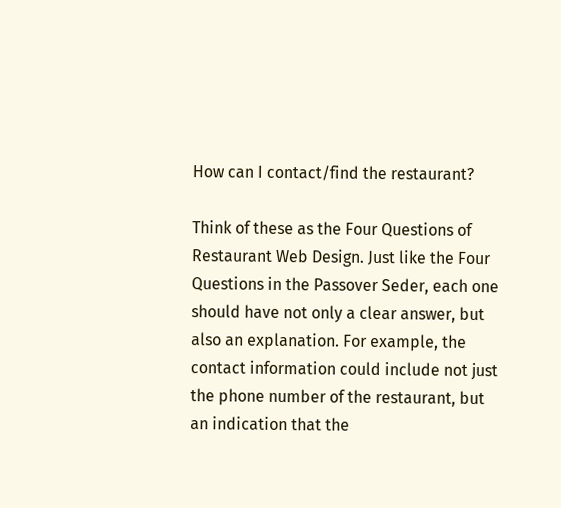How can I contact/find the restaurant?

Think of these as the Four Questions of Restaurant Web Design. Just like the Four Questions in the Passover Seder, each one should have not only a clear answer, but also an explanation. For example, the contact information could include not just the phone number of the restaurant, but an indication that the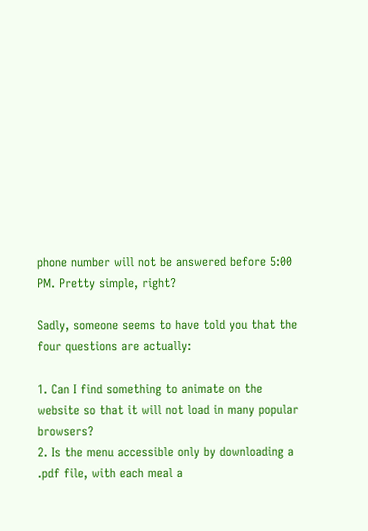phone number will not be answered before 5:00 PM. Pretty simple, right?

Sadly, someone seems to have told you that the four questions are actually:

1. Can I find something to animate on the website so that it will not load in many popular browsers?
2. Is the menu accessible only by downloading a .pdf file, with each meal a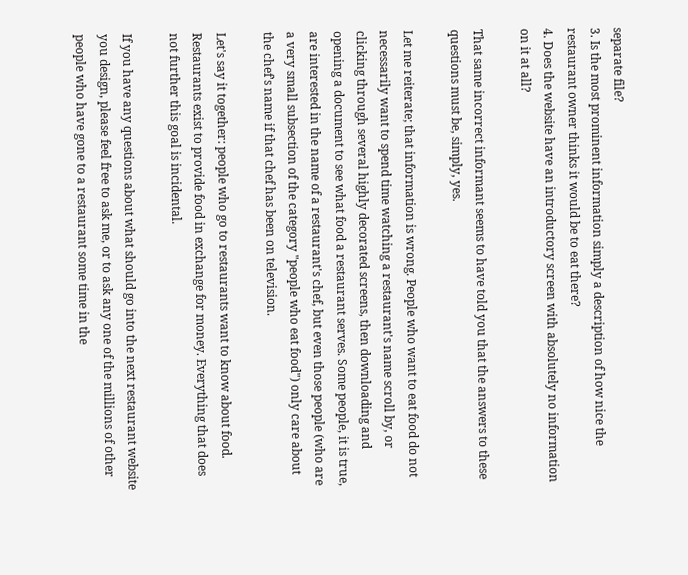separate file?
3. Is the most prominent information simply a description of how nice the restaurant owner thinks it would be to eat there?
4. Does the website have an introductory screen with absolutely no information on it at all?

That same incorrect informant seems to have told you that the answers to these questions must be, simply, yes.

Let me reiterate; that information is wrong. People who want to eat food do not necessarily want to spend time watching a restaurant's name scroll by, or clicking through several highly decorated screens, then downloading and opening a document to see what food a restaurant serves. Some people, it is true, are interested in the name of a restaurant's chef, but even those people (who are a very small subsection of the category "people who eat food") only care about the chef's name if that chef has been on television.

Let's say it together: people who go to restaurants want to know about food. Restaurants exist to provide food in exchange for money. Everything that does not further this goal is incidental.

If you have any questions about what should go into the next restaurant website you design, please feel free to ask me, or to ask any one of the millions of other people who have gone to a restaurant some time in the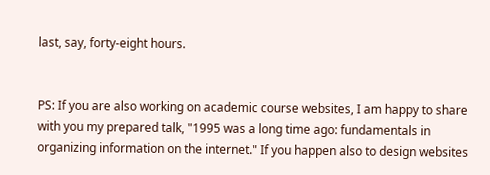last, say, forty-eight hours.


PS: If you are also working on academic course websites, I am happy to share with you my prepared talk, "1995 was a long time ago: fundamentals in organizing information on the internet." If you happen also to design websites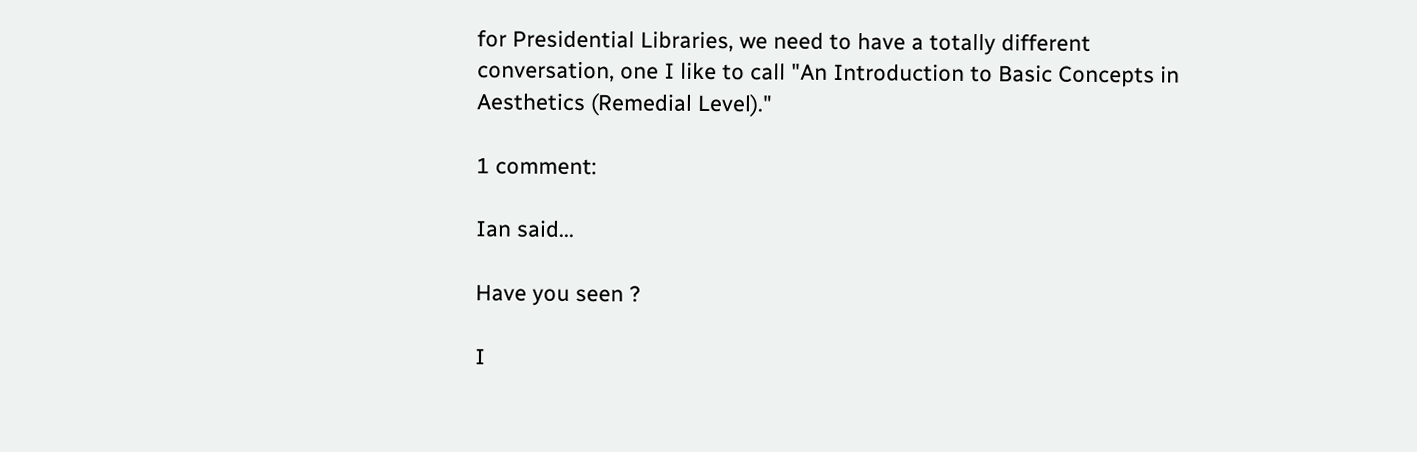for Presidential Libraries, we need to have a totally different conversation, one I like to call "An Introduction to Basic Concepts in Aesthetics (Remedial Level)."

1 comment:

Ian said...

Have you seen ?

I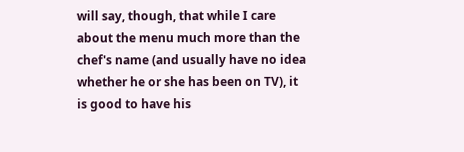will say, though, that while I care about the menu much more than the chef's name (and usually have no idea whether he or she has been on TV), it is good to have his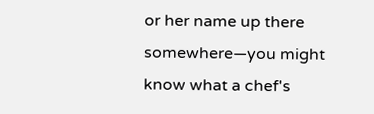or her name up there somewhere—you might know what a chef's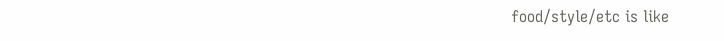food/style/etc is like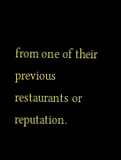from one of their previous restaurants or reputation.